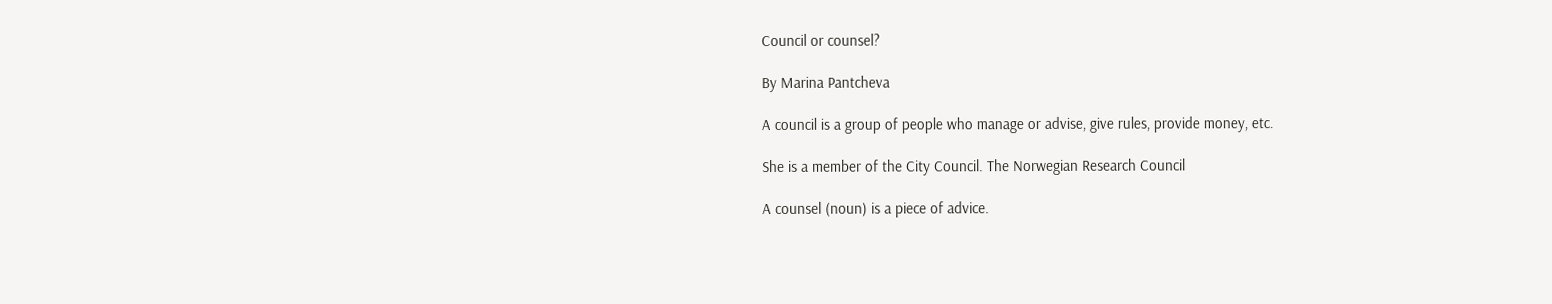Council or counsel?

By Marina Pantcheva

A council is a group of people who manage or advise, give rules, provide money, etc.

She is a member of the City Council. The Norwegian Research Council

A counsel (noun) is a piece of advice.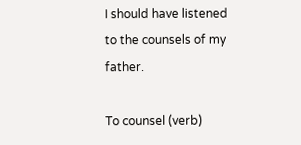I should have listened to the counsels of my father.

To counsel (verb)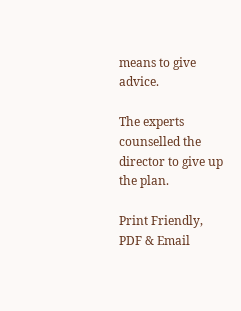means to give advice.

The experts counselled the director to give up the plan.

Print Friendly, PDF & Email